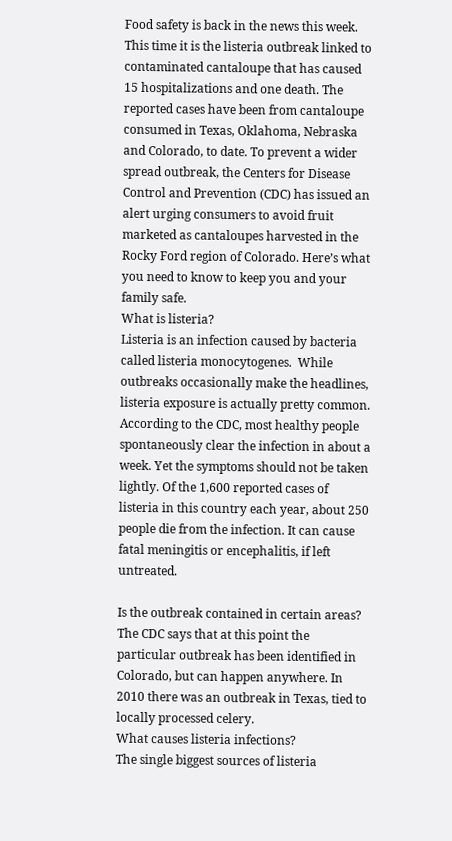Food safety is back in the news this week. This time it is the listeria outbreak linked to contaminated cantaloupe that has caused 15 hospitalizations and one death. The reported cases have been from cantaloupe consumed in Texas, Oklahoma, Nebraska and Colorado, to date. To prevent a wider spread outbreak, the Centers for Disease Control and Prevention (CDC) has issued an alert urging consumers to avoid fruit marketed as cantaloupes harvested in the Rocky Ford region of Colorado. Here’s what you need to know to keep you and your family safe.
What is listeria?
Listeria is an infection caused by bacteria called listeria monocytogenes.  While outbreaks occasionally make the headlines,  listeria exposure is actually pretty common. According to the CDC, most healthy people spontaneously clear the infection in about a week. Yet the symptoms should not be taken lightly. Of the 1,600 reported cases of listeria in this country each year, about 250 people die from the infection. It can cause fatal meningitis or encephalitis, if left untreated.

Is the outbreak contained in certain areas?
The CDC says that at this point the particular outbreak has been identified in Colorado, but can happen anywhere. In 2010 there was an outbreak in Texas, tied to locally processed celery.
What causes listeria infections?
The single biggest sources of listeria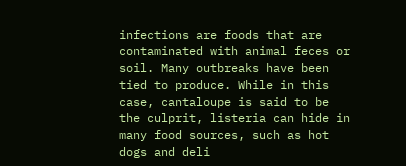infections are foods that are contaminated with animal feces or soil. Many outbreaks have been tied to produce. While in this case, cantaloupe is said to be the culprit, listeria can hide in many food sources, such as hot dogs and deli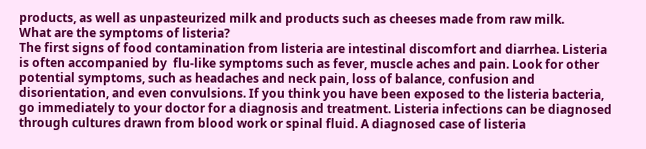products, as well as unpasteurized milk and products such as cheeses made from raw milk.
What are the symptoms of listeria?
The first signs of food contamination from listeria are intestinal discomfort and diarrhea. Listeria is often accompanied by  flu-like symptoms such as fever, muscle aches and pain. Look for other potential symptoms, such as headaches and neck pain, loss of balance, confusion and disorientation, and even convulsions. If you think you have been exposed to the listeria bacteria, go immediately to your doctor for a diagnosis and treatment. Listeria infections can be diagnosed through cultures drawn from blood work or spinal fluid. A diagnosed case of listeria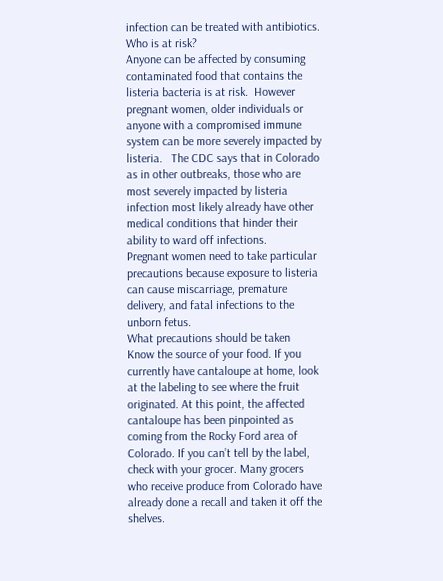infection can be treated with antibiotics.
Who is at risk?
Anyone can be affected by consuming contaminated food that contains the listeria bacteria is at risk.  However pregnant women, older individuals or anyone with a compromised immune system can be more severely impacted by listeria.   The CDC says that in Colorado as in other outbreaks, those who are most severely impacted by listeria infection most likely already have other medical conditions that hinder their ability to ward off infections.
Pregnant women need to take particular precautions because exposure to listeria can cause miscarriage, premature delivery, and fatal infections to the unborn fetus.
What precautions should be taken
Know the source of your food. If you currently have cantaloupe at home, look at the labeling to see where the fruit originated. At this point, the affected cantaloupe has been pinpointed as coming from the Rocky Ford area of Colorado. If you can’t tell by the label, check with your grocer. Many grocers who receive produce from Colorado have already done a recall and taken it off the shelves.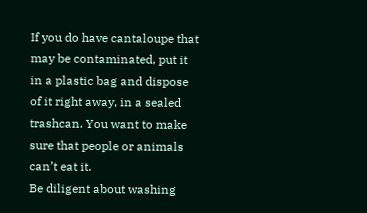If you do have cantaloupe that may be contaminated, put it in a plastic bag and dispose of it right away, in a sealed trashcan. You want to make sure that people or animals can’t eat it.
Be diligent about washing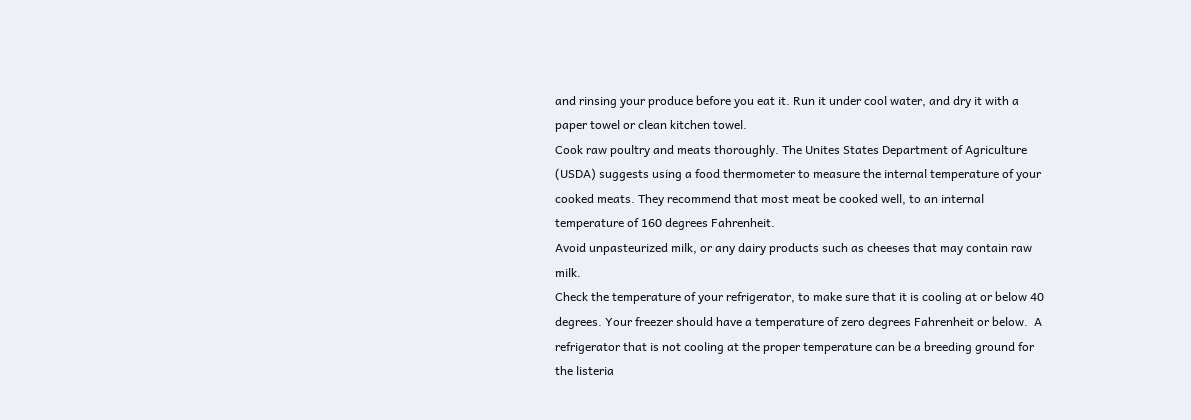and rinsing your produce before you eat it. Run it under cool water, and dry it with a paper towel or clean kitchen towel.
Cook raw poultry and meats thoroughly. The Unites States Department of Agriculture (USDA) suggests using a food thermometer to measure the internal temperature of your cooked meats. They recommend that most meat be cooked well, to an internal temperature of 160 degrees Fahrenheit.
Avoid unpasteurized milk, or any dairy products such as cheeses that may contain raw milk.
Check the temperature of your refrigerator, to make sure that it is cooling at or below 40 degrees. Your freezer should have a temperature of zero degrees Fahrenheit or below.  A refrigerator that is not cooling at the proper temperature can be a breeding ground for the listeria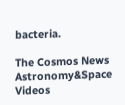bacteria.

The Cosmos News Astronomy&Space Videos